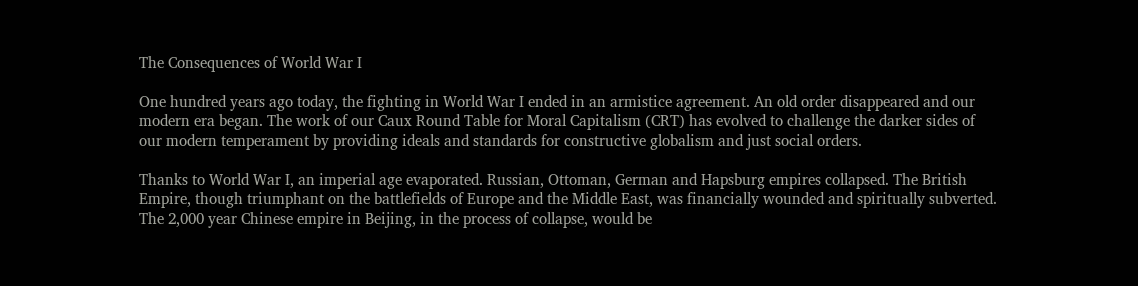The Consequences of World War I

One hundred years ago today, the fighting in World War I ended in an armistice agreement. An old order disappeared and our modern era began. The work of our Caux Round Table for Moral Capitalism (CRT) has evolved to challenge the darker sides of our modern temperament by providing ideals and standards for constructive globalism and just social orders.

Thanks to World War I, an imperial age evaporated. Russian, Ottoman, German and Hapsburg empires collapsed. The British Empire, though triumphant on the battlefields of Europe and the Middle East, was financially wounded and spiritually subverted. The 2,000 year Chinese empire in Beijing, in the process of collapse, would be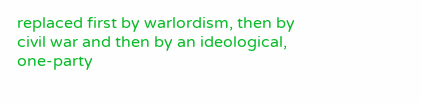replaced first by warlordism, then by civil war and then by an ideological, one-party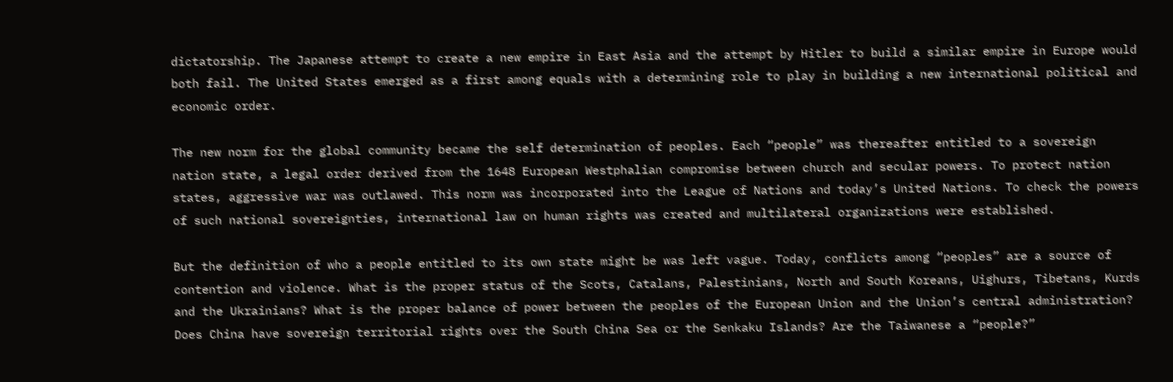dictatorship. The Japanese attempt to create a new empire in East Asia and the attempt by Hitler to build a similar empire in Europe would both fail. The United States emerged as a first among equals with a determining role to play in building a new international political and economic order.

The new norm for the global community became the self determination of peoples. Each “people” was thereafter entitled to a sovereign nation state, a legal order derived from the 1648 European Westphalian compromise between church and secular powers. To protect nation states, aggressive war was outlawed. This norm was incorporated into the League of Nations and today’s United Nations. To check the powers of such national sovereignties, international law on human rights was created and multilateral organizations were established.

But the definition of who a people entitled to its own state might be was left vague. Today, conflicts among “peoples” are a source of contention and violence. What is the proper status of the Scots, Catalans, Palestinians, North and South Koreans, Uighurs, Tibetans, Kurds and the Ukrainians? What is the proper balance of power between the peoples of the European Union and the Union’s central administration? Does China have sovereign territorial rights over the South China Sea or the Senkaku Islands? Are the Taiwanese a “people?”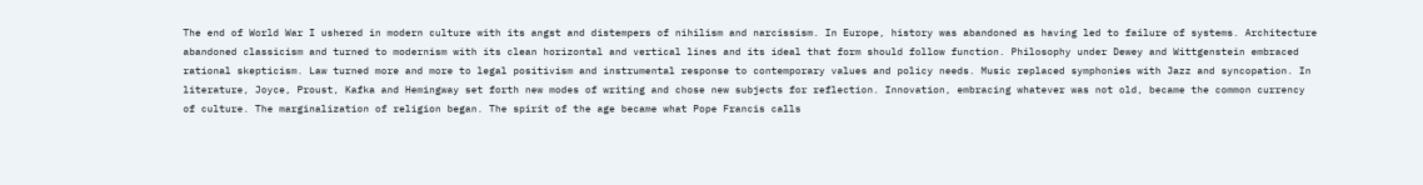The end of World War I ushered in modern culture with its angst and distempers of nihilism and narcissism. In Europe, history was abandoned as having led to failure of systems. Architecture abandoned classicism and turned to modernism with its clean horizontal and vertical lines and its ideal that form should follow function. Philosophy under Dewey and Wittgenstein embraced rational skepticism. Law turned more and more to legal positivism and instrumental response to contemporary values and policy needs. Music replaced symphonies with Jazz and syncopation. In literature, Joyce, Proust, Kafka and Hemingway set forth new modes of writing and chose new subjects for reflection. Innovation, embracing whatever was not old, became the common currency of culture. The marginalization of religion began. The spirit of the age became what Pope Francis calls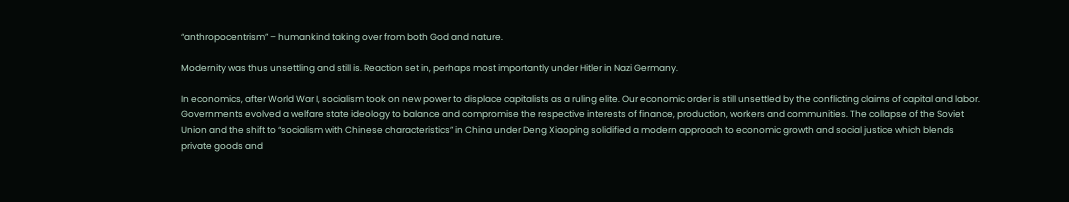“anthropocentrism” – humankind taking over from both God and nature.

Modernity was thus unsettling and still is. Reaction set in, perhaps most importantly under Hitler in Nazi Germany.

In economics, after World War I, socialism took on new power to displace capitalists as a ruling elite. Our economic order is still unsettled by the conflicting claims of capital and labor. Governments evolved a welfare state ideology to balance and compromise the respective interests of finance, production, workers and communities. The collapse of the Soviet Union and the shift to “socialism with Chinese characteristics” in China under Deng Xiaoping solidified a modern approach to economic growth and social justice which blends private goods and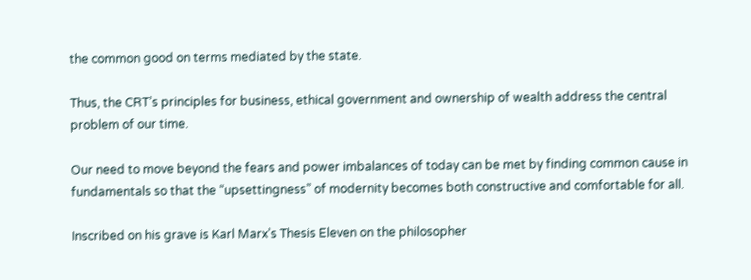the common good on terms mediated by the state.

Thus, the CRT’s principles for business, ethical government and ownership of wealth address the central problem of our time.

Our need to move beyond the fears and power imbalances of today can be met by finding common cause in fundamentals so that the “upsettingness” of modernity becomes both constructive and comfortable for all.

Inscribed on his grave is Karl Marx’s Thesis Eleven on the philosopher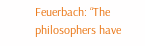Feuerbach: “The philosophers have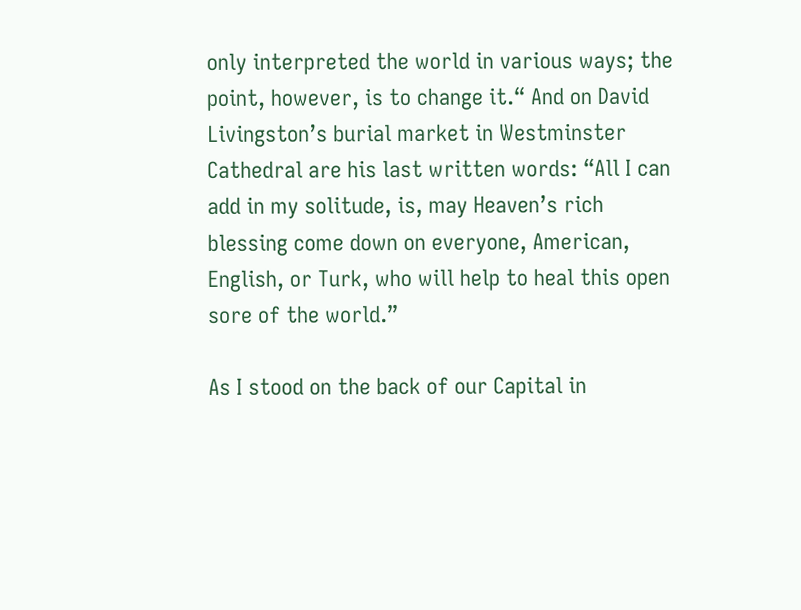only interpreted the world in various ways; the point, however, is to change it.“ And on David Livingston’s burial market in Westminster Cathedral are his last written words: “All I can add in my solitude, is, may Heaven’s rich blessing come down on everyone, American, English, or Turk, who will help to heal this open sore of the world.”

As I stood on the back of our Capital in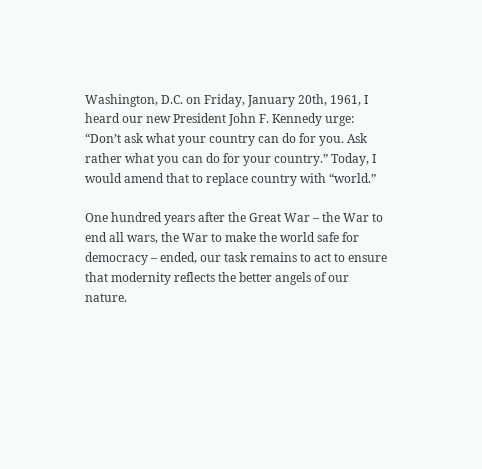Washington, D.C. on Friday, January 20th, 1961, I heard our new President John F. Kennedy urge: “Don’t ask what your country can do for you. Ask rather what you can do for your country.” Today, I would amend that to replace country with “world.”

One hundred years after the Great War – the War to end all wars, the War to make the world safe for democracy – ended, our task remains to act to ensure that modernity reflects the better angels of our nature.